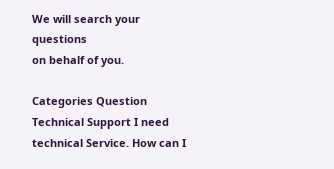We will search your questions
on behalf of you.

Categories Question
Technical Support I need technical Service. How can I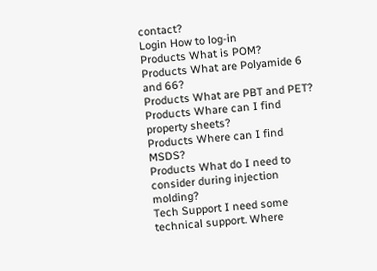contact?
Login How to log-in
Products What is POM?
Products What are Polyamide 6 and 66?
Products What are PBT and PET?
Products Whare can I find property sheets?
Products Where can I find MSDS?
Products What do I need to consider during injection molding?
Tech Support I need some technical support. Where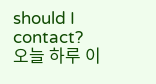should I contact?
오늘 하루 이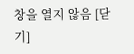창을 열지 않음 [닫기]